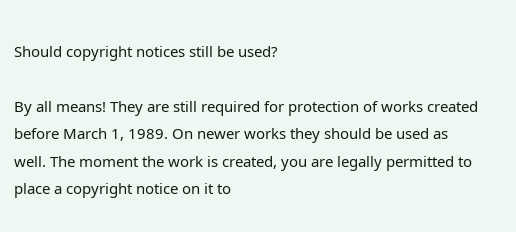Should copyright notices still be used?

By all means! They are still required for protection of works created before March 1, 1989. On newer works they should be used as well. The moment the work is created, you are legally permitted to place a copyright notice on it to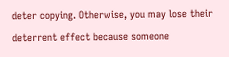deter copying. Otherwise, you may lose their deterrent effect because someone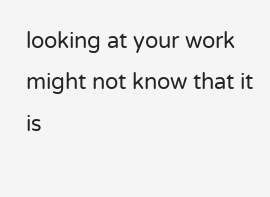looking at your work might not know that it is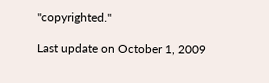"copyrighted."

Last update on October 1, 2009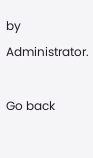by Administrator.

Go back